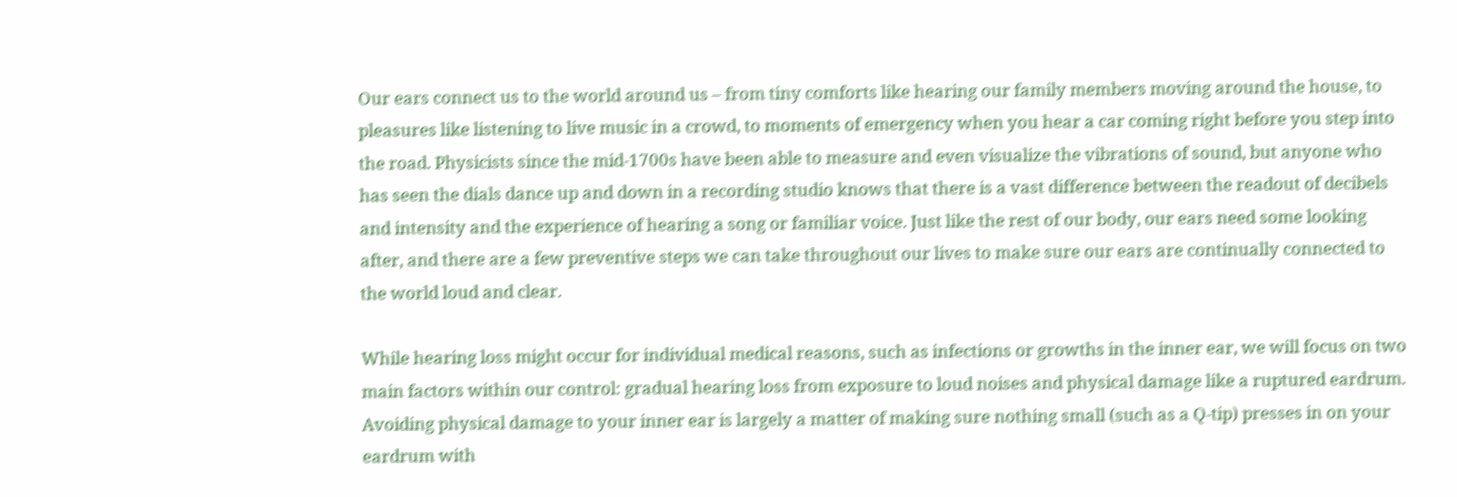Our ears connect us to the world around us – from tiny comforts like hearing our family members moving around the house, to pleasures like listening to live music in a crowd, to moments of emergency when you hear a car coming right before you step into the road. Physicists since the mid-1700s have been able to measure and even visualize the vibrations of sound, but anyone who has seen the dials dance up and down in a recording studio knows that there is a vast difference between the readout of decibels and intensity and the experience of hearing a song or familiar voice. Just like the rest of our body, our ears need some looking after, and there are a few preventive steps we can take throughout our lives to make sure our ears are continually connected to the world loud and clear.

While hearing loss might occur for individual medical reasons, such as infections or growths in the inner ear, we will focus on two main factors within our control: gradual hearing loss from exposure to loud noises and physical damage like a ruptured eardrum. Avoiding physical damage to your inner ear is largely a matter of making sure nothing small (such as a Q-tip) presses in on your eardrum with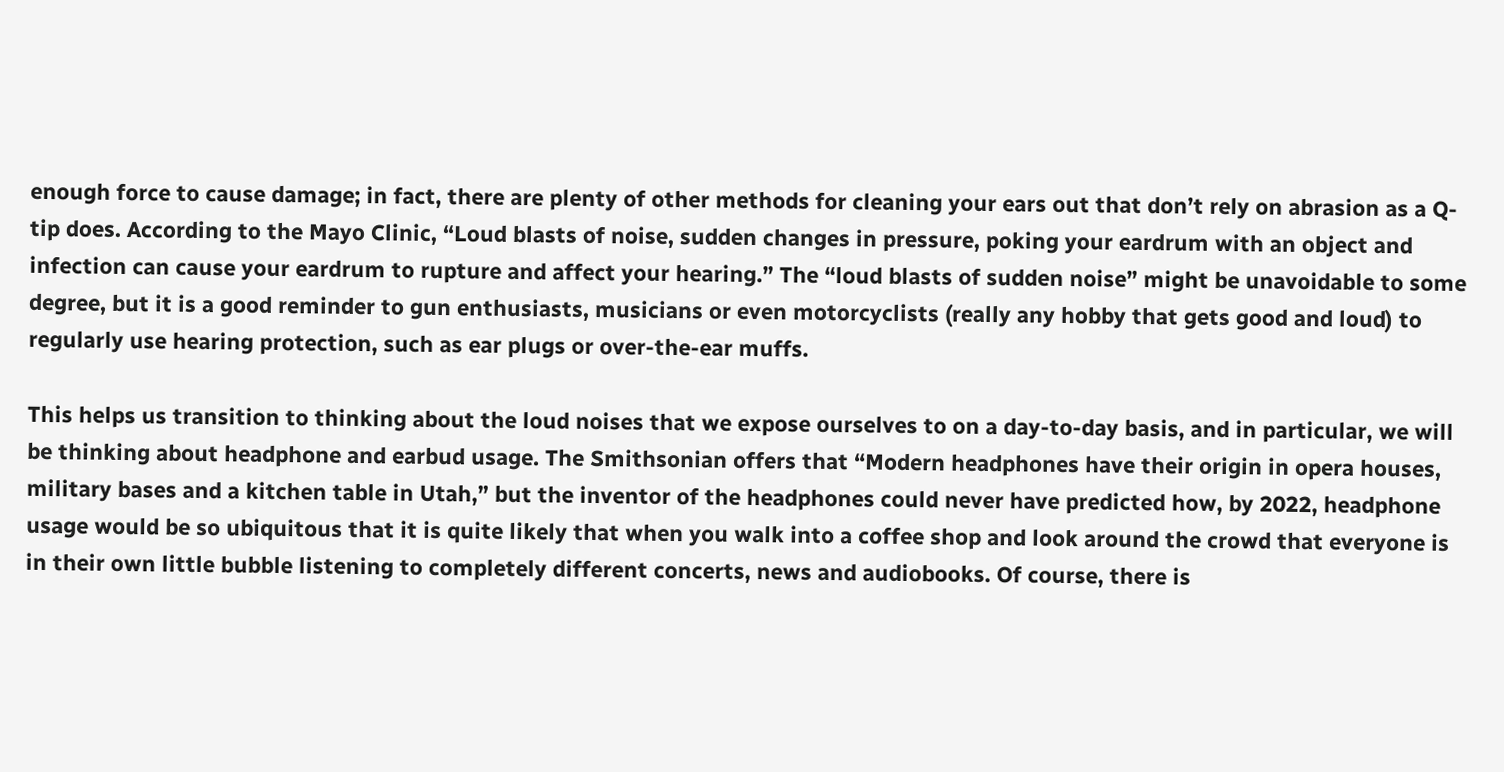enough force to cause damage; in fact, there are plenty of other methods for cleaning your ears out that don’t rely on abrasion as a Q-tip does. According to the Mayo Clinic, “Loud blasts of noise, sudden changes in pressure, poking your eardrum with an object and infection can cause your eardrum to rupture and affect your hearing.” The “loud blasts of sudden noise” might be unavoidable to some degree, but it is a good reminder to gun enthusiasts, musicians or even motorcyclists (really any hobby that gets good and loud) to regularly use hearing protection, such as ear plugs or over-the-ear muffs.

This helps us transition to thinking about the loud noises that we expose ourselves to on a day-to-day basis, and in particular, we will be thinking about headphone and earbud usage. The Smithsonian offers that “Modern headphones have their origin in opera houses, military bases and a kitchen table in Utah,” but the inventor of the headphones could never have predicted how, by 2022, headphone usage would be so ubiquitous that it is quite likely that when you walk into a coffee shop and look around the crowd that everyone is in their own little bubble listening to completely different concerts, news and audiobooks. Of course, there is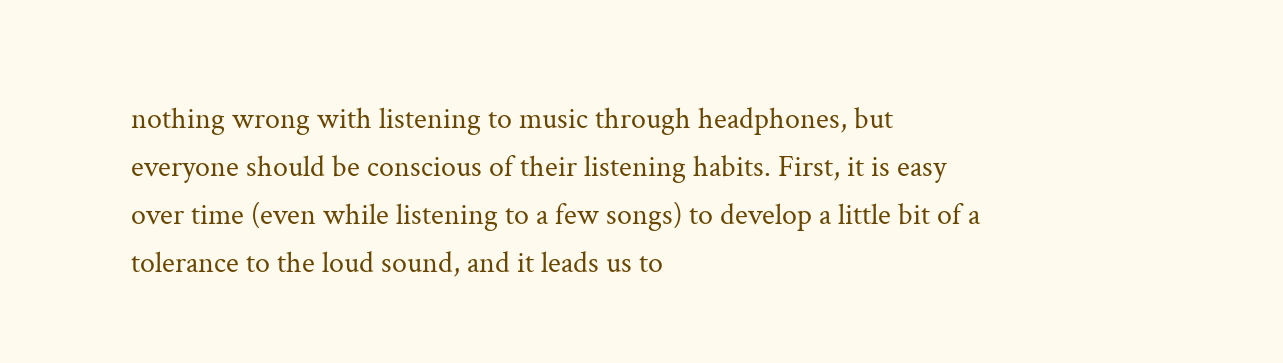nothing wrong with listening to music through headphones, but everyone should be conscious of their listening habits. First, it is easy over time (even while listening to a few songs) to develop a little bit of a tolerance to the loud sound, and it leads us to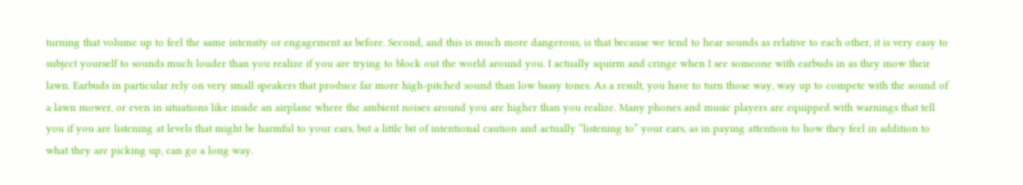turning that volume up to feel the same intensity or engagement as before. Second, and this is much more dangerous, is that because we tend to hear sounds as relative to each other, it is very easy to subject yourself to sounds much louder than you realize if you are trying to block out the world around you. I actually squirm and cringe when I see someone with earbuds in as they mow their lawn. Earbuds in particular rely on very small speakers that produce far more high-pitched sound than low bassy tones. As a result, you have to turn those way, way up to compete with the sound of a lawn mower, or even in situations like inside an airplane where the ambient noises around you are higher than you realize. Many phones and music players are equipped with warnings that tell you if you are listening at levels that might be harmful to your ears, but a little bit of intentional caution and actually “listening to” your ears, as in paying attention to how they feel in addition to what they are picking up, can go a long way.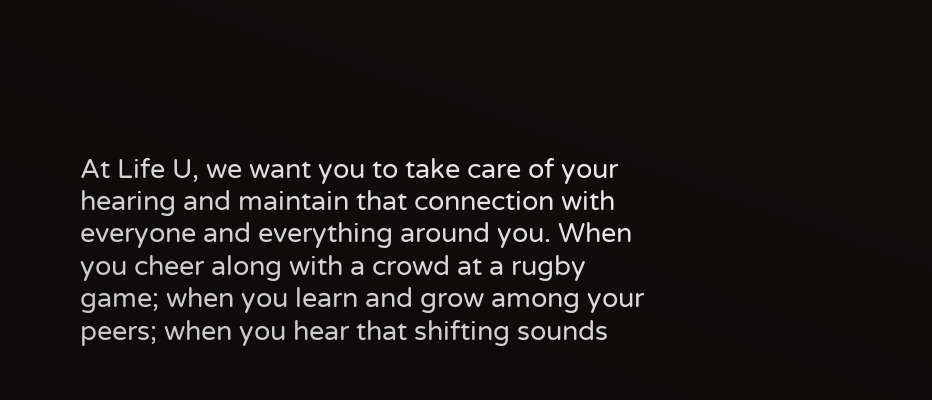At Life U, we want you to take care of your hearing and maintain that connection with everyone and everything around you. When you cheer along with a crowd at a rugby game; when you learn and grow among your peers; when you hear that shifting sounds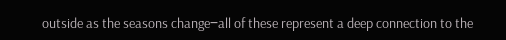outside as the seasons change‒all of these represent a deep connection to the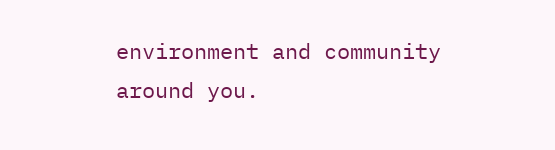environment and community around you.